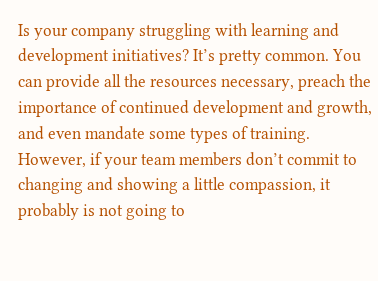Is your company struggling with learning and development initiatives? It’s pretty common. You can provide all the resources necessary, preach the importance of continued development and growth, and even mandate some types of training. However, if your team members don’t commit to changing and showing a little compassion, it probably is not going to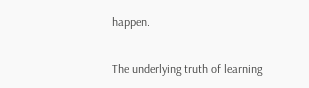happen.

The underlying truth of learning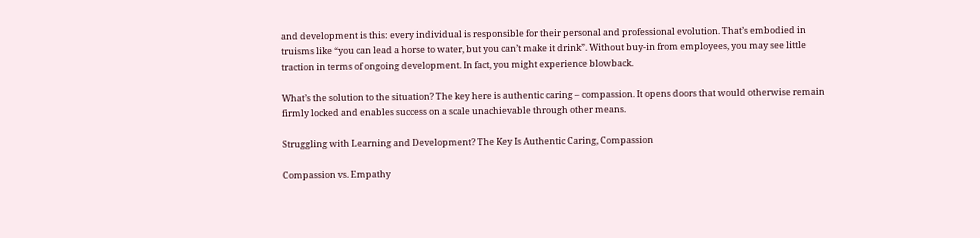and development is this: every individual is responsible for their personal and professional evolution. That’s embodied in truisms like “you can lead a horse to water, but you can’t make it drink”. Without buy-in from employees, you may see little traction in terms of ongoing development. In fact, you might experience blowback.

What’s the solution to the situation? The key here is authentic caring – compassion. It opens doors that would otherwise remain firmly locked and enables success on a scale unachievable through other means.

Struggling with Learning and Development? The Key Is Authentic Caring, Compassion

Compassion vs. Empathy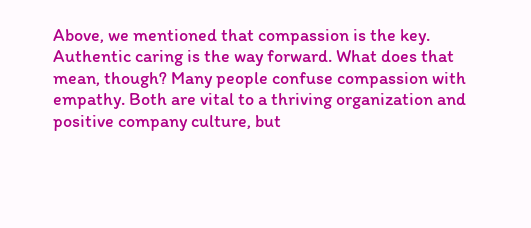Above, we mentioned that compassion is the key. Authentic caring is the way forward. What does that mean, though? Many people confuse compassion with empathy. Both are vital to a thriving organization and positive company culture, but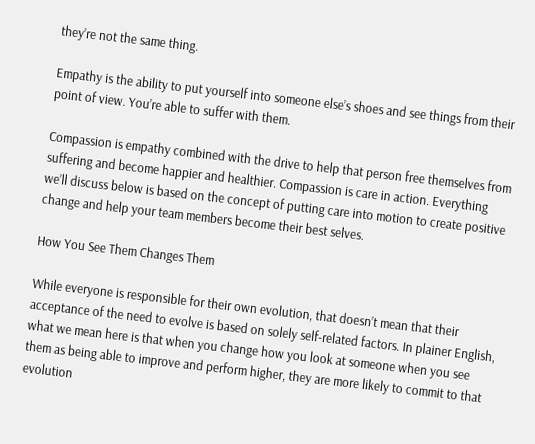they’re not the same thing.

Empathy is the ability to put yourself into someone else’s shoes and see things from their point of view. You’re able to suffer with them.

Compassion is empathy combined with the drive to help that person free themselves from suffering and become happier and healthier. Compassion is care in action. Everything we’ll discuss below is based on the concept of putting care into motion to create positive change and help your team members become their best selves.

How You See Them Changes Them

While everyone is responsible for their own evolution, that doesn’t mean that their acceptance of the need to evolve is based on solely self-related factors. In plainer English, what we mean here is that when you change how you look at someone when you see them as being able to improve and perform higher, they are more likely to commit to that evolution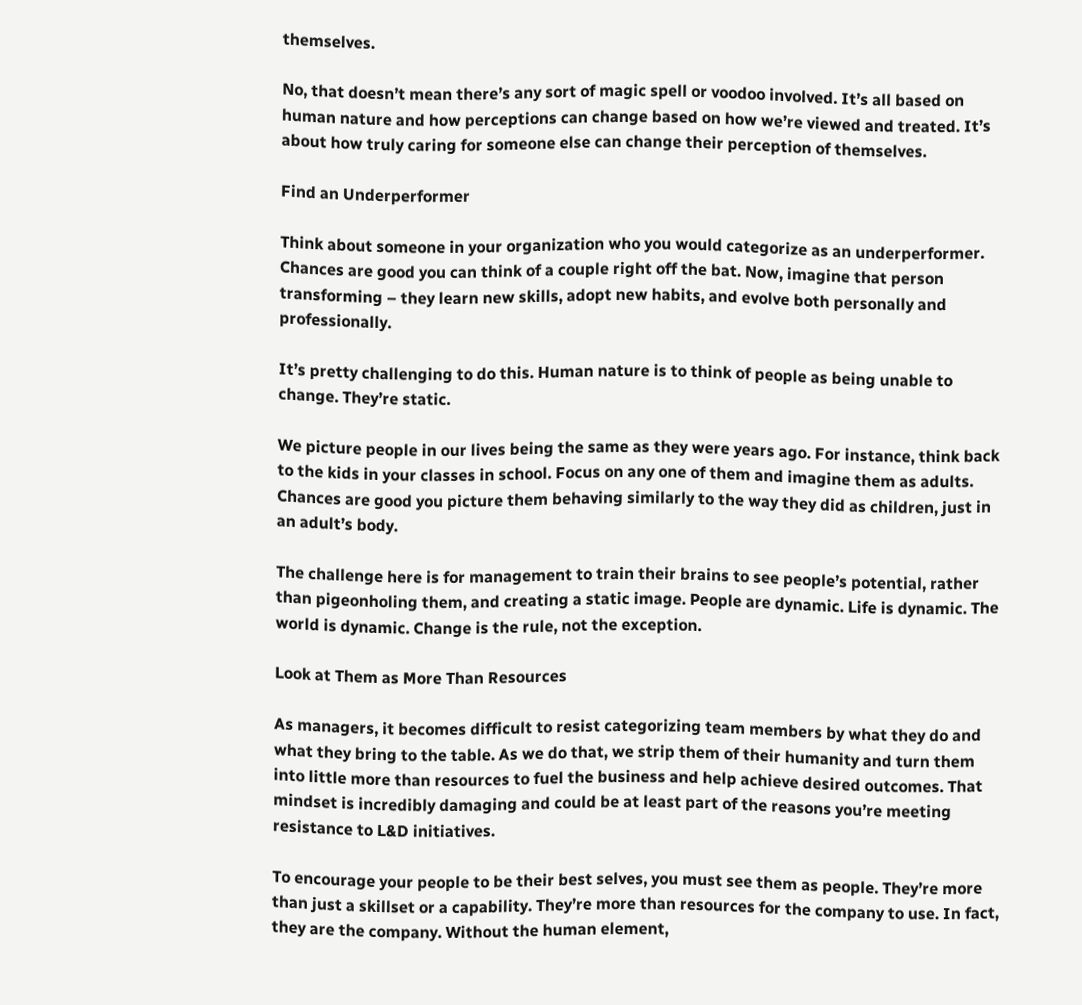themselves.

No, that doesn’t mean there’s any sort of magic spell or voodoo involved. It’s all based on human nature and how perceptions can change based on how we’re viewed and treated. It’s about how truly caring for someone else can change their perception of themselves.

Find an Underperformer

Think about someone in your organization who you would categorize as an underperformer. Chances are good you can think of a couple right off the bat. Now, imagine that person transforming – they learn new skills, adopt new habits, and evolve both personally and professionally.

It’s pretty challenging to do this. Human nature is to think of people as being unable to change. They’re static.

We picture people in our lives being the same as they were years ago. For instance, think back to the kids in your classes in school. Focus on any one of them and imagine them as adults. Chances are good you picture them behaving similarly to the way they did as children, just in an adult’s body.

The challenge here is for management to train their brains to see people’s potential, rather than pigeonholing them, and creating a static image. People are dynamic. Life is dynamic. The world is dynamic. Change is the rule, not the exception.

Look at Them as More Than Resources

As managers, it becomes difficult to resist categorizing team members by what they do and what they bring to the table. As we do that, we strip them of their humanity and turn them into little more than resources to fuel the business and help achieve desired outcomes. That mindset is incredibly damaging and could be at least part of the reasons you’re meeting resistance to L&D initiatives.

To encourage your people to be their best selves, you must see them as people. They’re more than just a skillset or a capability. They’re more than resources for the company to use. In fact, they are the company. Without the human element,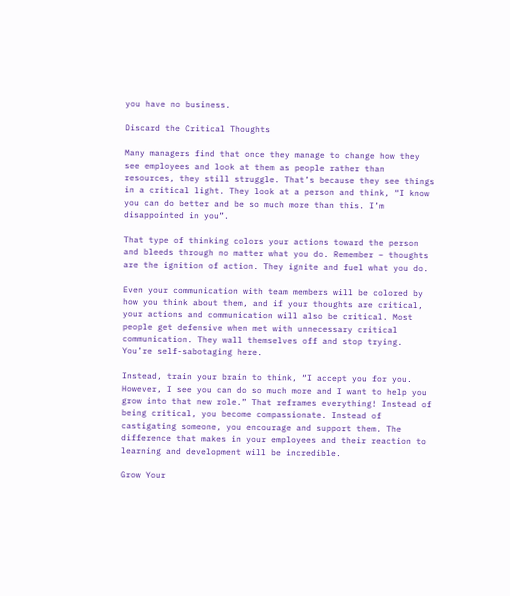you have no business.

Discard the Critical Thoughts

Many managers find that once they manage to change how they see employees and look at them as people rather than resources, they still struggle. That’s because they see things in a critical light. They look at a person and think, “I know you can do better and be so much more than this. I’m disappointed in you”.

That type of thinking colors your actions toward the person and bleeds through no matter what you do. Remember – thoughts are the ignition of action. They ignite and fuel what you do.

Even your communication with team members will be colored by how you think about them, and if your thoughts are critical, your actions and communication will also be critical. Most people get defensive when met with unnecessary critical communication. They wall themselves off and stop trying. You’re self-sabotaging here.

Instead, train your brain to think, “I accept you for you. However, I see you can do so much more and I want to help you grow into that new role.” That reframes everything! Instead of being critical, you become compassionate. Instead of castigating someone, you encourage and support them. The difference that makes in your employees and their reaction to learning and development will be incredible.

Grow Your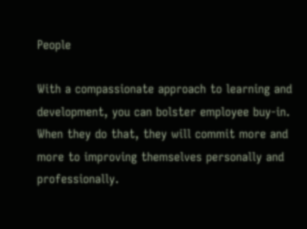People

With a compassionate approach to learning and development, you can bolster employee buy-in. When they do that, they will commit more and more to improving themselves personally and professionally.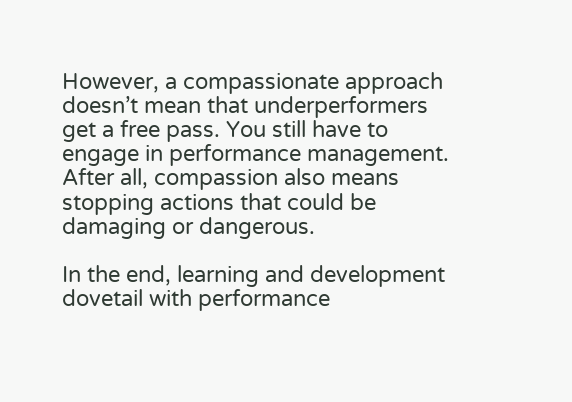However, a compassionate approach doesn’t mean that underperformers get a free pass. You still have to engage in performance management. After all, compassion also means stopping actions that could be damaging or dangerous.

In the end, learning and development dovetail with performance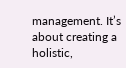management. It’s about creating a holistic,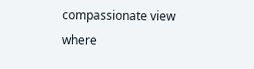compassionate view where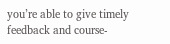you’re able to give timely feedback and course-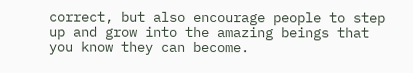correct, but also encourage people to step up and grow into the amazing beings that you know they can become.